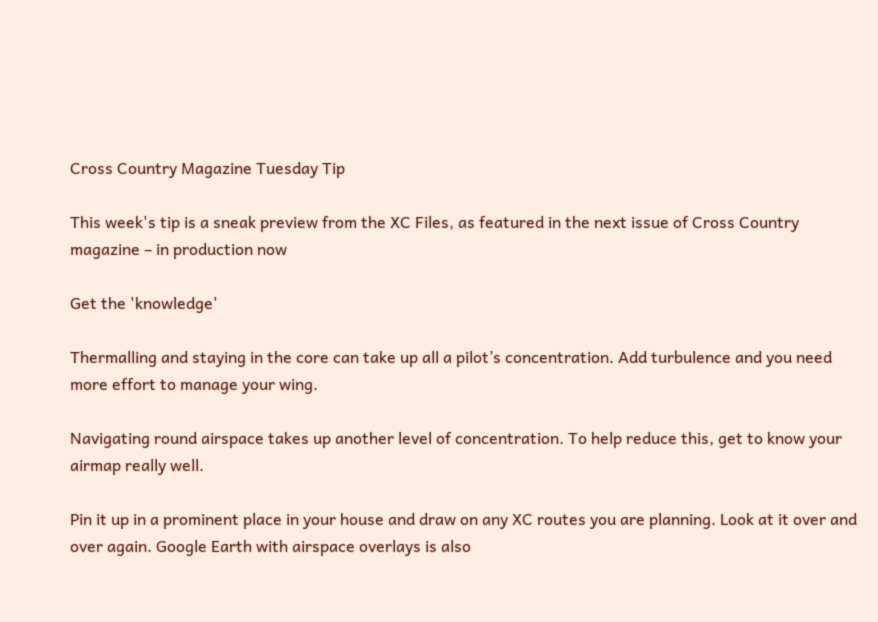Cross Country Magazine Tuesday Tip

This week's tip is a sneak preview from the XC Files, as featured in the next issue of Cross Country magazine – in production now

Get the 'knowledge'

Thermalling and staying in the core can take up all a pilot’s concentration. Add turbulence and you need more effort to manage your wing.

Navigating round airspace takes up another level of concentration. To help reduce this, get to know your airmap really well.

Pin it up in a prominent place in your house and draw on any XC routes you are planning. Look at it over and over again. Google Earth with airspace overlays is also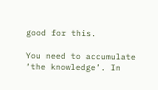good for this.

You need to accumulate ‘the knowledge’. In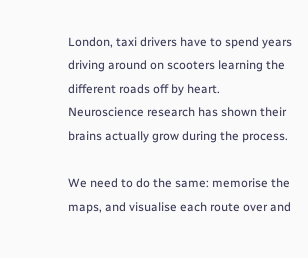London, taxi drivers have to spend years driving around on scooters learning the different roads off by heart. Neuroscience research has shown their brains actually grow during the process.

We need to do the same: memorise the maps, and visualise each route over and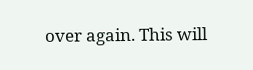over again. This will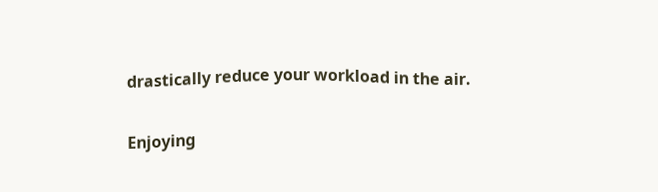drastically reduce your workload in the air.

Enjoying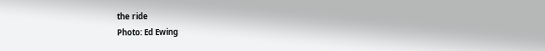the ride
Photo: Ed Ewing